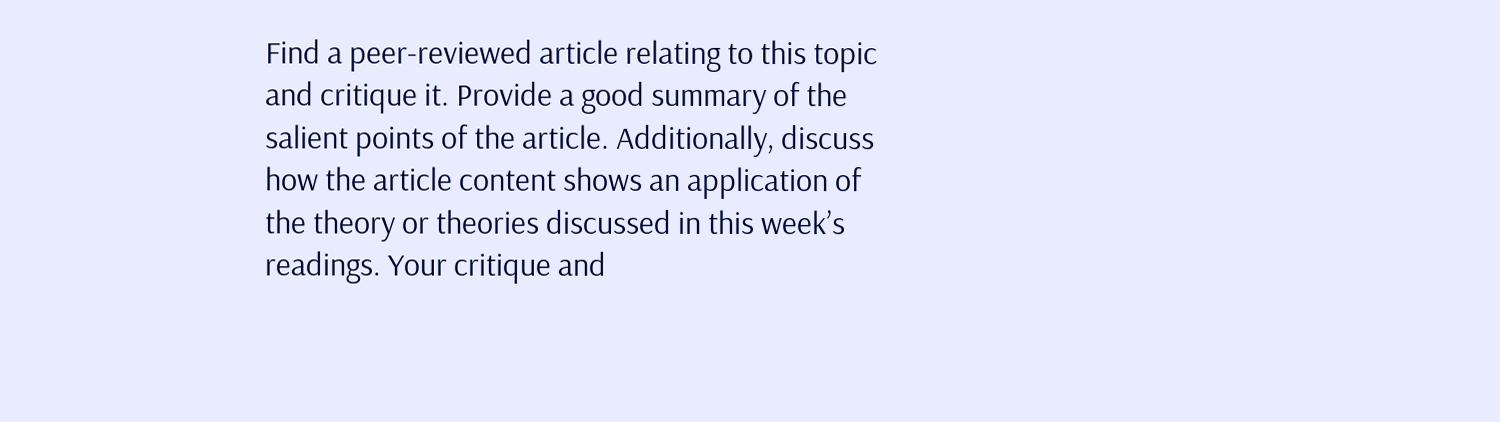Find a peer-reviewed article relating to this topic and critique it. Provide a good summary of the salient points of the article. Additionally, discuss how the article content shows an application of the theory or theories discussed in this week’s readings. Your critique and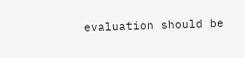evaluation should be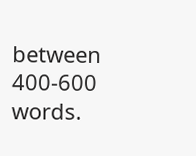between 400-600 words.